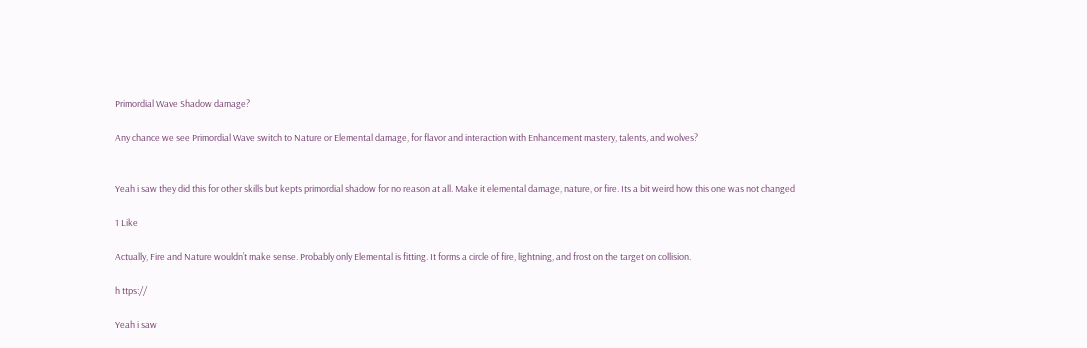Primordial Wave Shadow damage?

Any chance we see Primordial Wave switch to Nature or Elemental damage, for flavor and interaction with Enhancement mastery, talents, and wolves?


Yeah i saw they did this for other skills but kepts primordial shadow for no reason at all. Make it elemental damage, nature, or fire. Its a bit weird how this one was not changed

1 Like

Actually, Fire and Nature wouldn’t make sense. Probably only Elemental is fitting. It forms a circle of fire, lightning, and frost on the target on collision.

h ttps://

Yeah i saw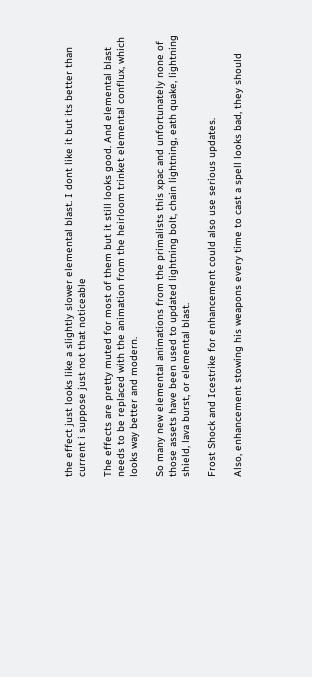the effect just looks like a slightly slower elemental blast. I dont like it but its better than current i suppose just not that noticeable

The effects are pretty muted for most of them but it still looks good. And elemental blast needs to be replaced with the animation from the heirloom trinket elemental conflux, which looks way better and modern.

So many new elemental animations from the primalists this xpac and unfortunately none of those assets have been used to updated lightning bolt, chain lightning, eath quake, lightning shield, lava burst, or elemental blast.

Frost Shock and Icestrike for enhancement could also use serious updates.

Also, enhancement stowing his weapons every time to cast a spell looks bad, they should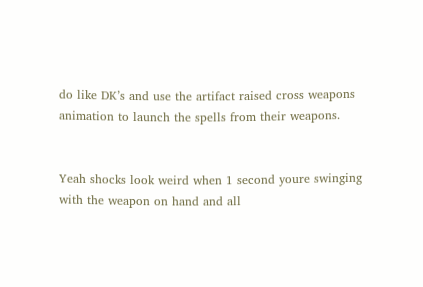do like DK’s and use the artifact raised cross weapons animation to launch the spells from their weapons.


Yeah shocks look weird when 1 second youre swinging with the weapon on hand and all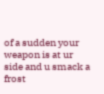of a sudden your weapon is at ur side and u smack a frost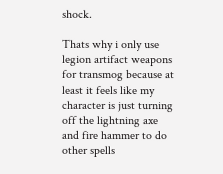shock.

Thats why i only use legion artifact weapons for transmog because at least it feels like my character is just turning off the lightning axe and fire hammer to do other spells